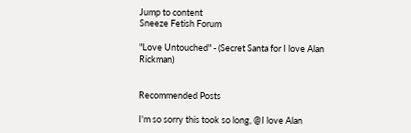Jump to content
Sneeze Fetish Forum

"Love Untouched" - (Secret Santa for I love Alan Rickman)


Recommended Posts

I'm so sorry this took so long, @I love Alan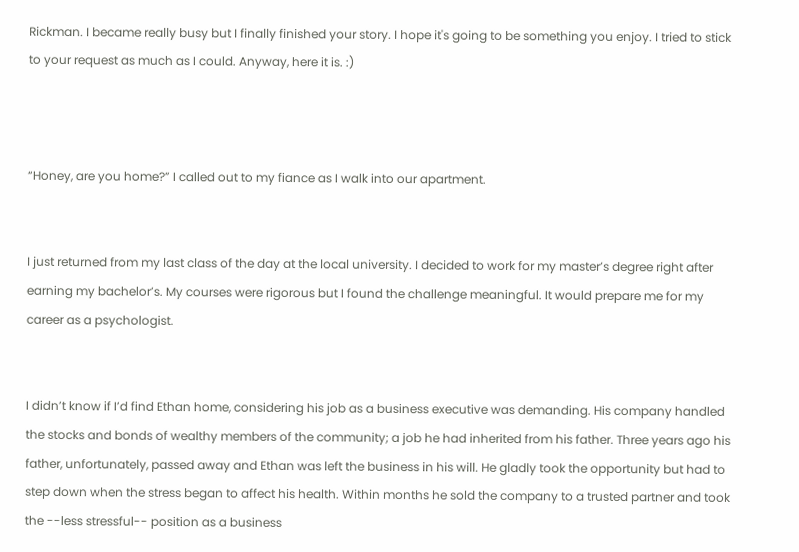Rickman. I became really busy but I finally finished your story. I hope it's going to be something you enjoy. I tried to stick to your request as much as I could. Anyway, here it is. :)



“Honey, are you home?” I called out to my fiance as I walk into our apartment.


I just returned from my last class of the day at the local university. I decided to work for my master’s degree right after earning my bachelor’s. My courses were rigorous but I found the challenge meaningful. It would prepare me for my career as a psychologist.


I didn’t know if I’d find Ethan home, considering his job as a business executive was demanding. His company handled the stocks and bonds of wealthy members of the community; a job he had inherited from his father. Three years ago his father, unfortunately, passed away and Ethan was left the business in his will. He gladly took the opportunity but had to step down when the stress began to affect his health. Within months he sold the company to a trusted partner and took the --less stressful-- position as a business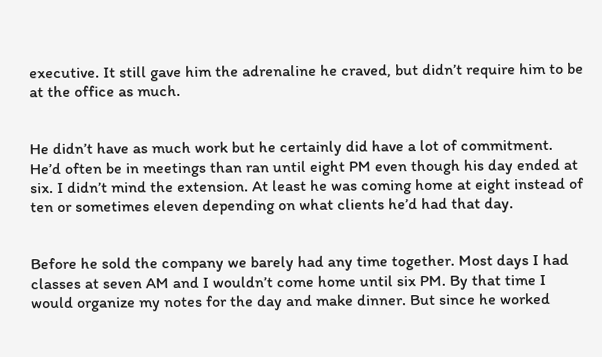executive. It still gave him the adrenaline he craved, but didn’t require him to be at the office as much.


He didn’t have as much work but he certainly did have a lot of commitment. He’d often be in meetings than ran until eight PM even though his day ended at six. I didn’t mind the extension. At least he was coming home at eight instead of ten or sometimes eleven depending on what clients he’d had that day.


Before he sold the company we barely had any time together. Most days I had classes at seven AM and I wouldn’t come home until six PM. By that time I would organize my notes for the day and make dinner. But since he worked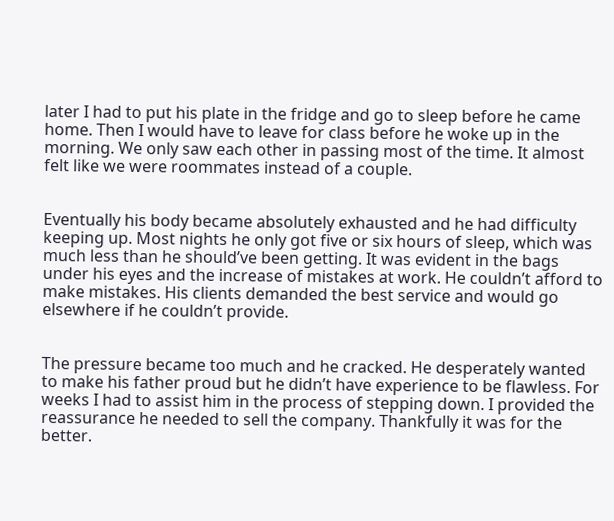later I had to put his plate in the fridge and go to sleep before he came home. Then I would have to leave for class before he woke up in the morning. We only saw each other in passing most of the time. It almost felt like we were roommates instead of a couple.


Eventually his body became absolutely exhausted and he had difficulty keeping up. Most nights he only got five or six hours of sleep, which was much less than he should’ve been getting. It was evident in the bags under his eyes and the increase of mistakes at work. He couldn’t afford to make mistakes. His clients demanded the best service and would go elsewhere if he couldn’t provide.


The pressure became too much and he cracked. He desperately wanted to make his father proud but he didn’t have experience to be flawless. For weeks I had to assist him in the process of stepping down. I provided the reassurance he needed to sell the company. Thankfully it was for the better.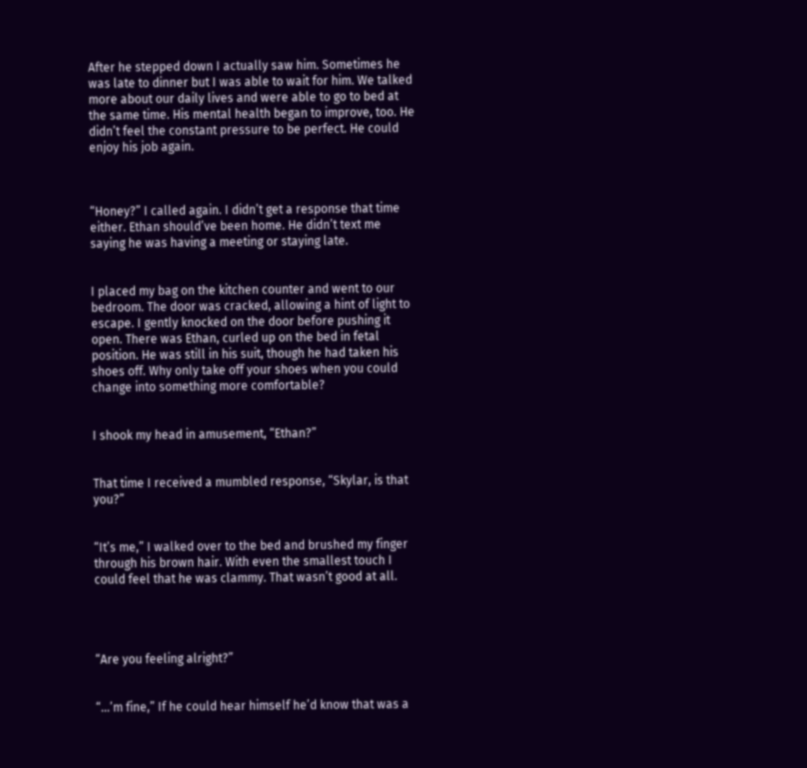After he stepped down I actually saw him. Sometimes he was late to dinner but I was able to wait for him. We talked more about our daily lives and were able to go to bed at the same time. His mental health began to improve, too. He didn’t feel the constant pressure to be perfect. He could enjoy his job again.



“Honey?” I called again. I didn’t get a response that time either. Ethan should’ve been home. He didn’t text me saying he was having a meeting or staying late.


I placed my bag on the kitchen counter and went to our bedroom. The door was cracked, allowing a hint of light to escape. I gently knocked on the door before pushing it open. There was Ethan, curled up on the bed in fetal position. He was still in his suit, though he had taken his shoes off. Why only take off your shoes when you could change into something more comfortable?


I shook my head in amusement, “Ethan?”


That time I received a mumbled response, “Skylar, is that you?”


“It’s me,” I walked over to the bed and brushed my finger through his brown hair. With even the smallest touch I could feel that he was clammy. That wasn’t good at all.




“Are you feeling alright?”


“...’m fine,” If he could hear himself he’d know that was a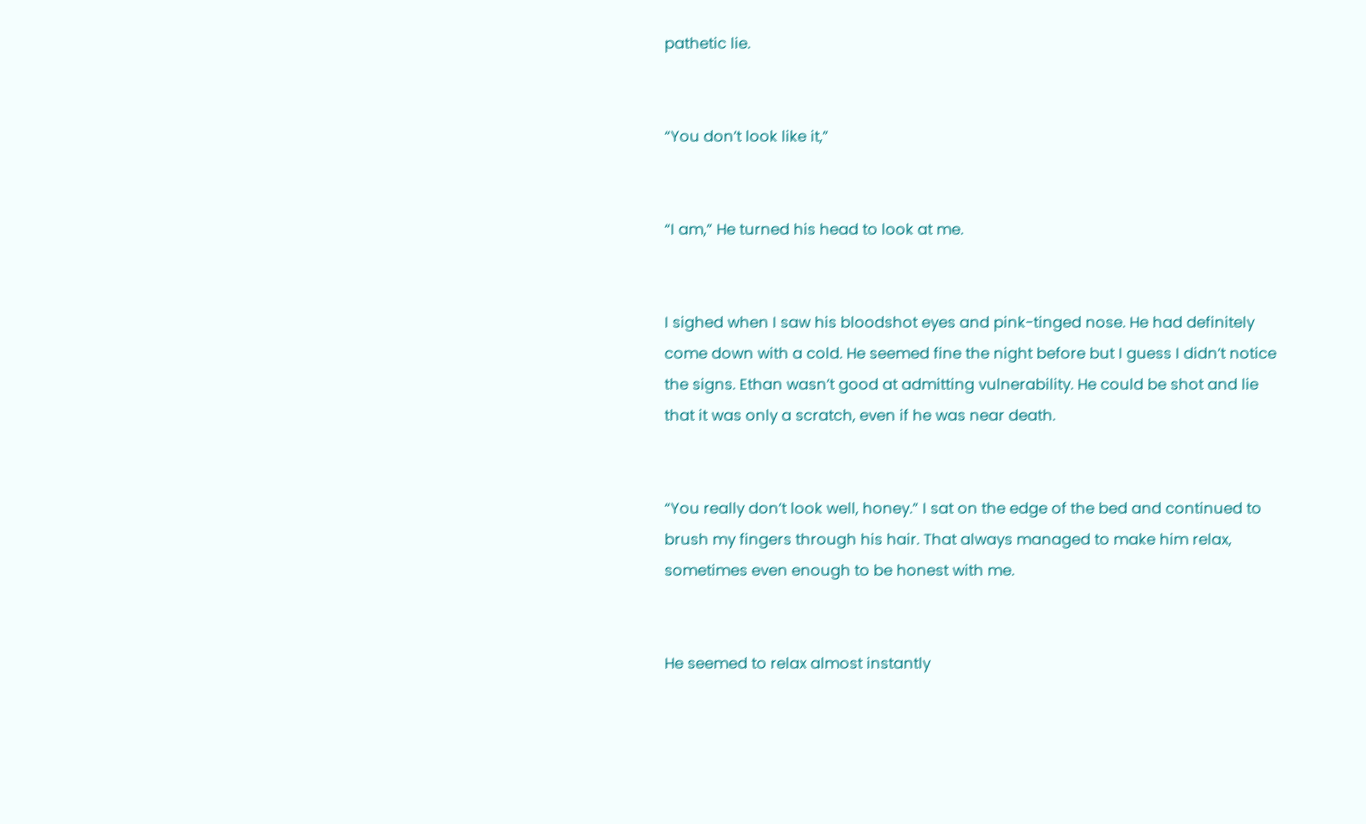pathetic lie.


“You don’t look like it,”


“I am,” He turned his head to look at me.


I sighed when I saw his bloodshot eyes and pink-tinged nose. He had definitely come down with a cold. He seemed fine the night before but I guess I didn’t notice the signs. Ethan wasn’t good at admitting vulnerability. He could be shot and lie that it was only a scratch, even if he was near death.


“You really don’t look well, honey.” I sat on the edge of the bed and continued to brush my fingers through his hair. That always managed to make him relax, sometimes even enough to be honest with me.


He seemed to relax almost instantly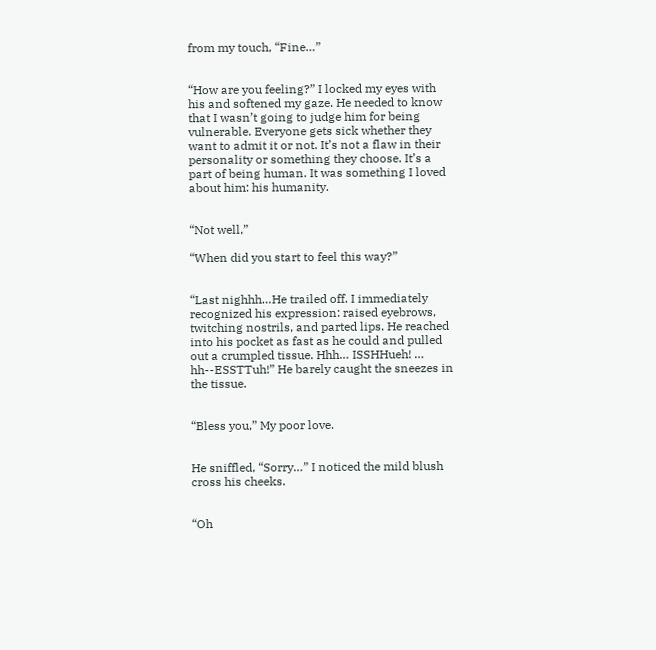from my touch, “Fine…”


“How are you feeling?” I locked my eyes with his and softened my gaze. He needed to know that I wasn’t going to judge him for being vulnerable. Everyone gets sick whether they want to admit it or not. It’s not a flaw in their personality or something they choose. It’s a part of being human. It was something I loved about him: his humanity.


“Not well,”

“When did you start to feel this way?”


“Last nighhh…He trailed off. I immediately recognized his expression: raised eyebrows, twitching nostrils, and parted lips. He reached into his pocket as fast as he could and pulled out a crumpled tissue. Hhh… ISSHHueh! … hh--ESSTTuh!” He barely caught the sneezes in the tissue.


“Bless you,” My poor love.


He sniffled, “Sorry…” I noticed the mild blush cross his cheeks.


“Oh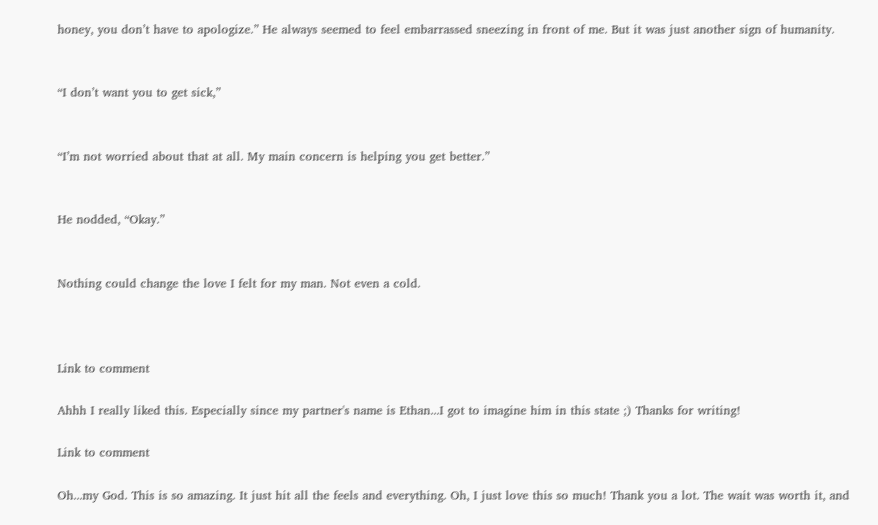honey, you don’t have to apologize.” He always seemed to feel embarrassed sneezing in front of me. But it was just another sign of humanity.


“I don’t want you to get sick,”


“I’m not worried about that at all. My main concern is helping you get better.”


He nodded, “Okay.”


Nothing could change the love I felt for my man. Not even a cold.



Link to comment

Ahhh I really liked this. Especially since my partner's name is Ethan...I got to imagine him in this state ;) Thanks for writing!

Link to comment

Oh...my God. This is so amazing. It just hit all the feels and everything. Oh, I just love this so much! Thank you a lot. The wait was worth it, and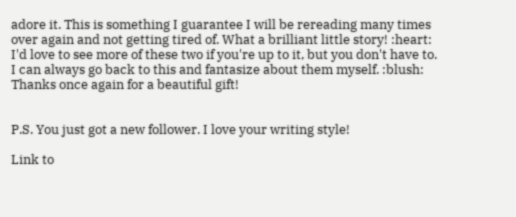adore it. This is something I guarantee I will be rereading many times over again and not getting tired of. What a brilliant little story! :heart: I'd love to see more of these two if you're up to it, but you don't have to. I can always go back to this and fantasize about them myself. :blush: Thanks once again for a beautiful gift!


P.S. You just got a new follower. I love your writing style!

Link to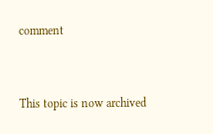comment


This topic is now archived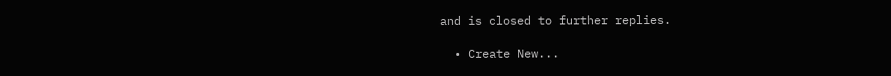and is closed to further replies.

  • Create New...